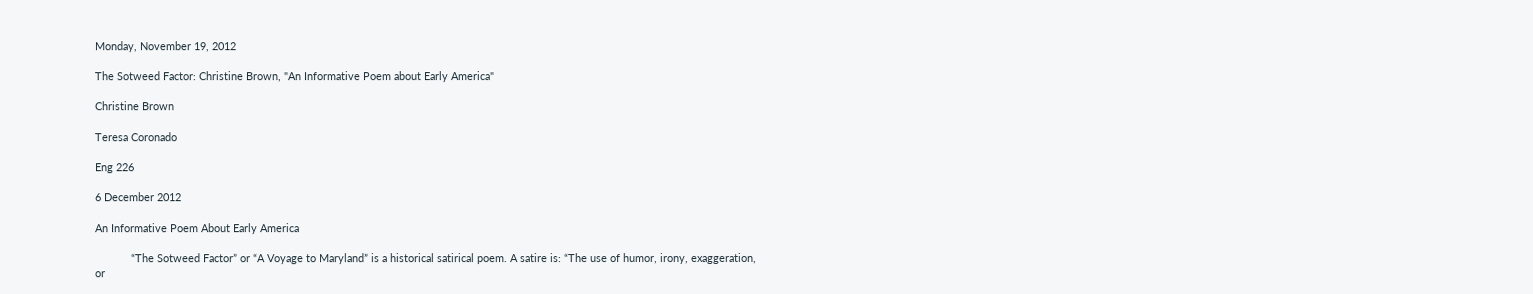Monday, November 19, 2012

The Sotweed Factor: Christine Brown, "An Informative Poem about Early America"

Christine Brown

Teresa Coronado

Eng 226

6 December 2012

An Informative Poem About Early America

            “The Sotweed Factor” or “A Voyage to Maryland” is a historical satirical poem. A satire is: “The use of humor, irony, exaggeration, or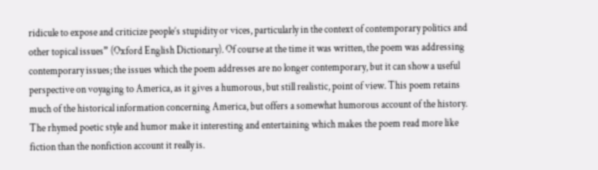ridicule to expose and criticize people’s stupidity or vices, particularly in the context of contemporary politics and other topical issues” (Oxford English Dictionary). Of course at the time it was written, the poem was addressing contemporary issues; the issues which the poem addresses are no longer contemporary, but it can show a useful perspective on voyaging to America, as it gives a humorous, but still realistic, point of view. This poem retains much of the historical information concerning America, but offers a somewhat humorous account of the history. The rhymed poetic style and humor make it interesting and entertaining which makes the poem read more like fiction than the nonfiction account it really is.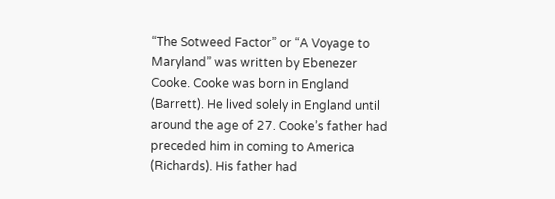“The Sotweed Factor” or “A Voyage to Maryland” was written by Ebenezer Cooke. Cooke was born in England (Barrett). He lived solely in England until around the age of 27. Cooke’s father had preceded him in coming to America (Richards). His father had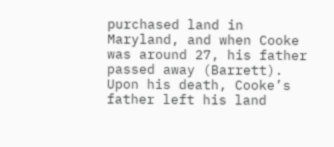purchased land in Maryland, and when Cooke was around 27, his father passed away (Barrett). Upon his death, Cooke’s father left his land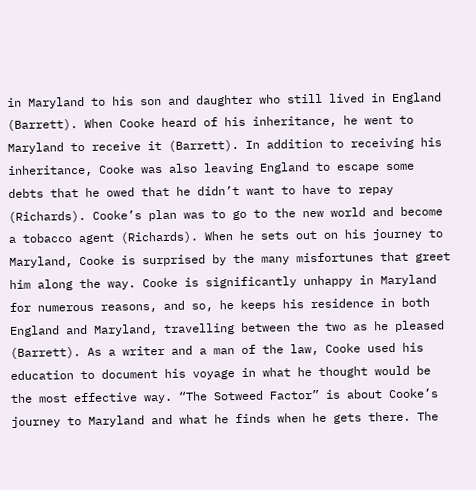in Maryland to his son and daughter who still lived in England (Barrett). When Cooke heard of his inheritance, he went to Maryland to receive it (Barrett). In addition to receiving his inheritance, Cooke was also leaving England to escape some debts that he owed that he didn’t want to have to repay (Richards). Cooke’s plan was to go to the new world and become a tobacco agent (Richards). When he sets out on his journey to Maryland, Cooke is surprised by the many misfortunes that greet him along the way. Cooke is significantly unhappy in Maryland for numerous reasons, and so, he keeps his residence in both England and Maryland, travelling between the two as he pleased (Barrett). As a writer and a man of the law, Cooke used his education to document his voyage in what he thought would be the most effective way. “The Sotweed Factor” is about Cooke’s journey to Maryland and what he finds when he gets there. The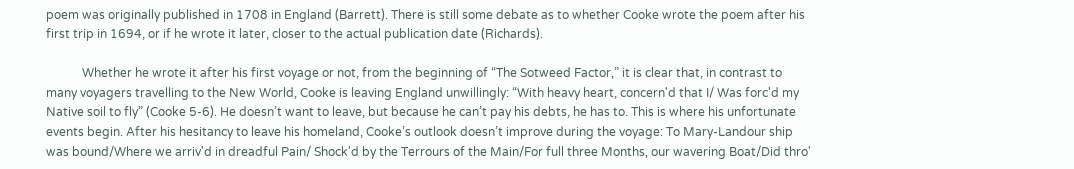poem was originally published in 1708 in England (Barrett). There is still some debate as to whether Cooke wrote the poem after his first trip in 1694, or if he wrote it later, closer to the actual publication date (Richards).

            Whether he wrote it after his first voyage or not, from the beginning of “The Sotweed Factor,” it is clear that, in contrast to many voyagers travelling to the New World, Cooke is leaving England unwillingly: “With heavy heart, concern'd that I/ Was forc'd my Native soil to fly” (Cooke 5-6). He doesn’t want to leave, but because he can’t pay his debts, he has to. This is where his unfortunate events begin. After his hesitancy to leave his homeland, Cooke’s outlook doesn’t improve during the voyage: To Mary-Landour ship was bound/Where we arriv'd in dreadful Pain/ Shock'd by the Terrours of the Main/For full three Months, our wavering Boat/Did thro'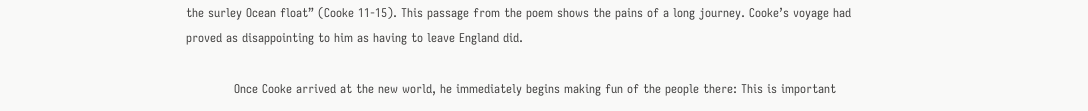the surley Ocean float” (Cooke 11-15). This passage from the poem shows the pains of a long journey. Cooke’s voyage had proved as disappointing to him as having to leave England did.

            Once Cooke arrived at the new world, he immediately begins making fun of the people there: This is important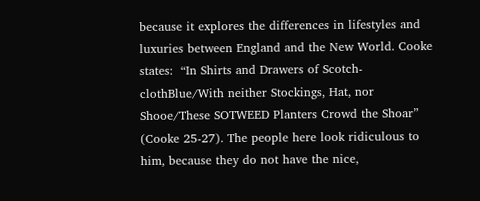because it explores the differences in lifestyles and luxuries between England and the New World. Cooke states:  “In Shirts and Drawers of Scotch-clothBlue/With neither Stockings, Hat, nor Shooe/These SOTWEED Planters Crowd the Shoar” (Cooke 25-27). The people here look ridiculous to him, because they do not have the nice,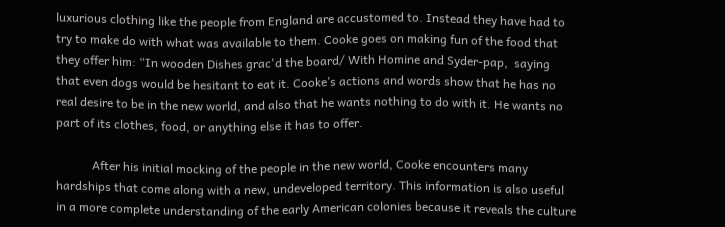luxurious clothing like the people from England are accustomed to. Instead they have had to try to make do with what was available to them. Cooke goes on making fun of the food that they offer him: “In wooden Dishes grac'd the board/ With Homine and Syder-pap,  saying that even dogs would be hesitant to eat it. Cooke’s actions and words show that he has no real desire to be in the new world, and also that he wants nothing to do with it. He wants no part of its clothes, food, or anything else it has to offer.

            After his initial mocking of the people in the new world, Cooke encounters many hardships that come along with a new, undeveloped territory. This information is also useful in a more complete understanding of the early American colonies because it reveals the culture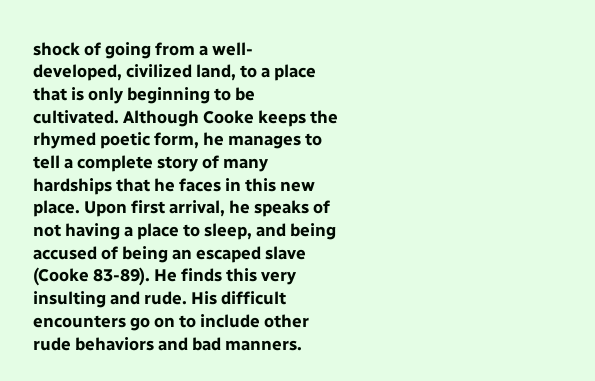shock of going from a well-developed, civilized land, to a place that is only beginning to be cultivated. Although Cooke keeps the rhymed poetic form, he manages to tell a complete story of many hardships that he faces in this new place. Upon first arrival, he speaks of not having a place to sleep, and being accused of being an escaped slave (Cooke 83-89). He finds this very insulting and rude. His difficult encounters go on to include other rude behaviors and bad manners.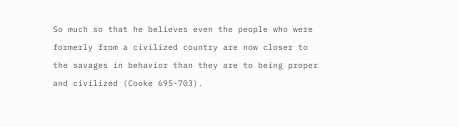So much so that he believes even the people who were formerly from a civilized country are now closer to the savages in behavior than they are to being proper and civilized (Cooke 695-703).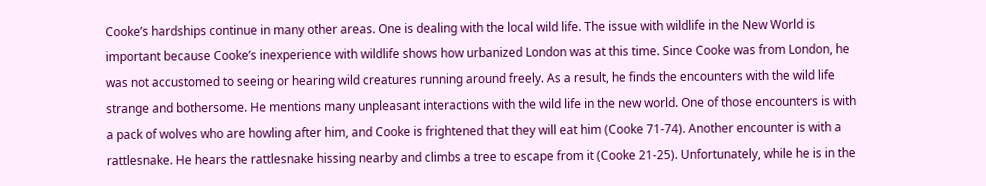Cooke’s hardships continue in many other areas. One is dealing with the local wild life. The issue with wildlife in the New World is important because Cooke’s inexperience with wildlife shows how urbanized London was at this time. Since Cooke was from London, he was not accustomed to seeing or hearing wild creatures running around freely. As a result, he finds the encounters with the wild life strange and bothersome. He mentions many unpleasant interactions with the wild life in the new world. One of those encounters is with a pack of wolves who are howling after him, and Cooke is frightened that they will eat him (Cooke 71-74). Another encounter is with a rattlesnake. He hears the rattlesnake hissing nearby and climbs a tree to escape from it (Cooke 21-25). Unfortunately, while he is in the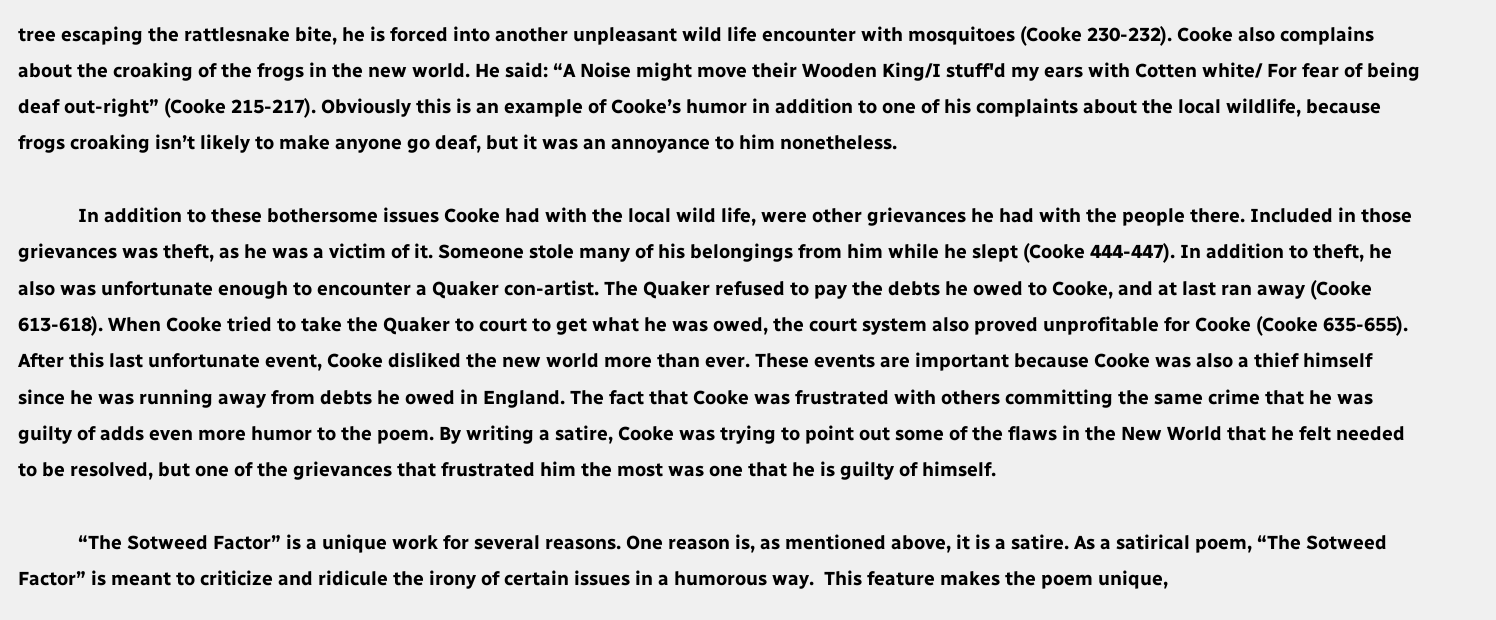tree escaping the rattlesnake bite, he is forced into another unpleasant wild life encounter with mosquitoes (Cooke 230-232). Cooke also complains about the croaking of the frogs in the new world. He said: “A Noise might move their Wooden King/I stuff'd my ears with Cotten white/ For fear of being deaf out-right” (Cooke 215-217). Obviously this is an example of Cooke’s humor in addition to one of his complaints about the local wildlife, because frogs croaking isn’t likely to make anyone go deaf, but it was an annoyance to him nonetheless.

            In addition to these bothersome issues Cooke had with the local wild life, were other grievances he had with the people there. Included in those grievances was theft, as he was a victim of it. Someone stole many of his belongings from him while he slept (Cooke 444-447). In addition to theft, he also was unfortunate enough to encounter a Quaker con-artist. The Quaker refused to pay the debts he owed to Cooke, and at last ran away (Cooke 613-618). When Cooke tried to take the Quaker to court to get what he was owed, the court system also proved unprofitable for Cooke (Cooke 635-655). After this last unfortunate event, Cooke disliked the new world more than ever. These events are important because Cooke was also a thief himself since he was running away from debts he owed in England. The fact that Cooke was frustrated with others committing the same crime that he was guilty of adds even more humor to the poem. By writing a satire, Cooke was trying to point out some of the flaws in the New World that he felt needed to be resolved, but one of the grievances that frustrated him the most was one that he is guilty of himself.

            “The Sotweed Factor” is a unique work for several reasons. One reason is, as mentioned above, it is a satire. As a satirical poem, “The Sotweed Factor” is meant to criticize and ridicule the irony of certain issues in a humorous way.  This feature makes the poem unique,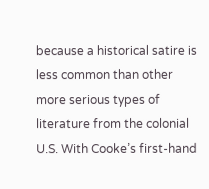because a historical satire is less common than other more serious types of literature from the colonial U.S. With Cooke’s first-hand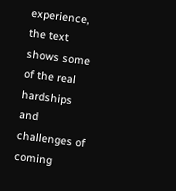experience, the text shows some of the real hardships and challenges of coming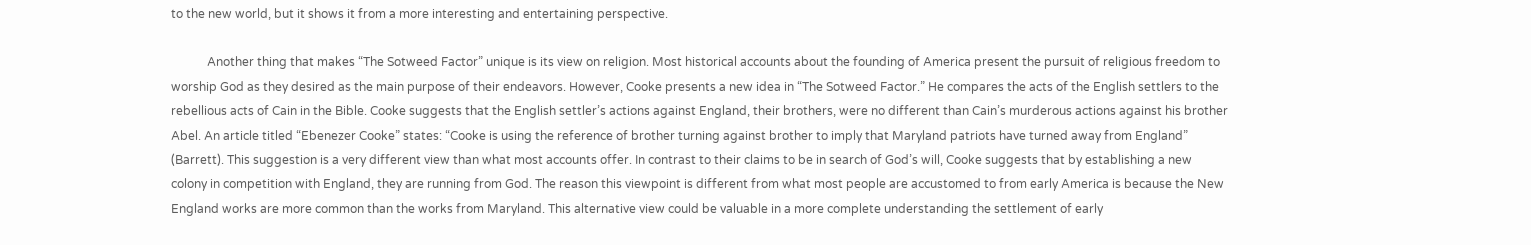to the new world, but it shows it from a more interesting and entertaining perspective.

            Another thing that makes “The Sotweed Factor” unique is its view on religion. Most historical accounts about the founding of America present the pursuit of religious freedom to worship God as they desired as the main purpose of their endeavors. However, Cooke presents a new idea in “The Sotweed Factor.” He compares the acts of the English settlers to the rebellious acts of Cain in the Bible. Cooke suggests that the English settler’s actions against England, their brothers, were no different than Cain’s murderous actions against his brother Abel. An article titled “Ebenezer Cooke” states: “Cooke is using the reference of brother turning against brother to imply that Maryland patriots have turned away from England” (Barrett). This suggestion is a very different view than what most accounts offer. In contrast to their claims to be in search of God’s will, Cooke suggests that by establishing a new colony in competition with England, they are running from God. The reason this viewpoint is different from what most people are accustomed to from early America is because the New England works are more common than the works from Maryland. This alternative view could be valuable in a more complete understanding the settlement of early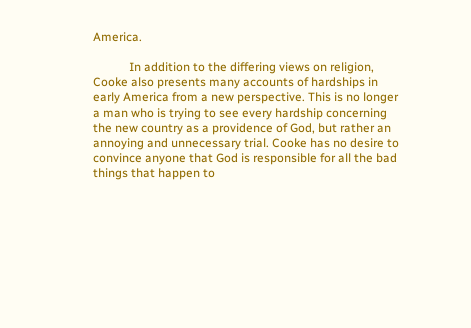America.

            In addition to the differing views on religion, Cooke also presents many accounts of hardships in early America from a new perspective. This is no longer a man who is trying to see every hardship concerning the new country as a providence of God, but rather an annoying and unnecessary trial. Cooke has no desire to convince anyone that God is responsible for all the bad things that happen to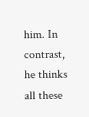him. In contrast, he thinks all these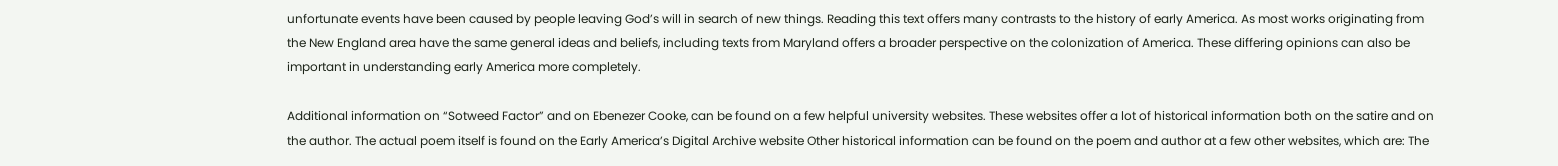unfortunate events have been caused by people leaving God’s will in search of new things. Reading this text offers many contrasts to the history of early America. As most works originating from the New England area have the same general ideas and beliefs, including texts from Maryland offers a broader perspective on the colonization of America. These differing opinions can also be important in understanding early America more completely.

Additional information on “Sotweed Factor” and on Ebenezer Cooke, can be found on a few helpful university websites. These websites offer a lot of historical information both on the satire and on the author. The actual poem itself is found on the Early America’s Digital Archive website Other historical information can be found on the poem and author at a few other websites, which are: The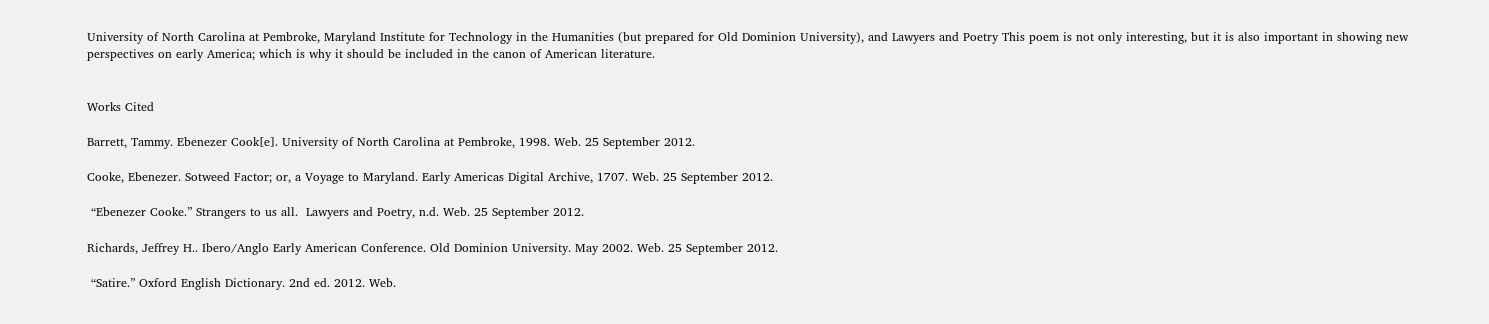University of North Carolina at Pembroke, Maryland Institute for Technology in the Humanities (but prepared for Old Dominion University), and Lawyers and Poetry This poem is not only interesting, but it is also important in showing new perspectives on early America; which is why it should be included in the canon of American literature.


Works Cited

Barrett, Tammy. Ebenezer Cook[e]. University of North Carolina at Pembroke, 1998. Web. 25 September 2012.

Cooke, Ebenezer. Sotweed Factor; or, a Voyage to Maryland. Early Americas Digital Archive, 1707. Web. 25 September 2012.

 “Ebenezer Cooke.” Strangers to us all.  Lawyers and Poetry, n.d. Web. 25 September 2012.

Richards, Jeffrey H.. Ibero/Anglo Early American Conference. Old Dominion University. May 2002. Web. 25 September 2012.

 “Satire.” Oxford English Dictionary. 2nd ed. 2012. Web.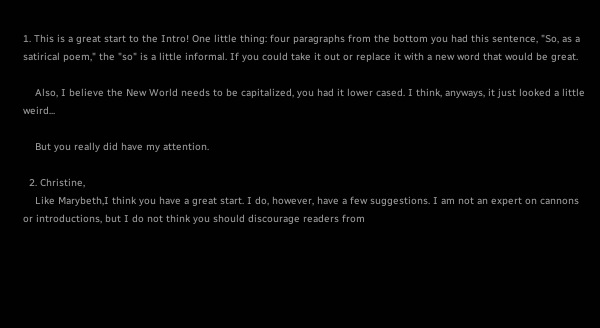1. This is a great start to the Intro! One little thing: four paragraphs from the bottom you had this sentence, "So, as a satirical poem," the "so" is a little informal. If you could take it out or replace it with a new word that would be great.

    Also, I believe the New World needs to be capitalized, you had it lower cased. I think, anyways, it just looked a little weird...

    But you really did have my attention.

  2. Christine,
    Like Marybeth,I think you have a great start. I do, however, have a few suggestions. I am not an expert on cannons or introductions, but I do not think you should discourage readers from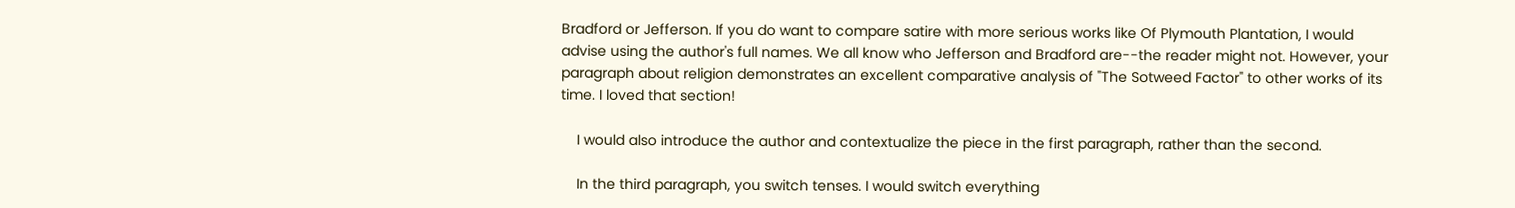Bradford or Jefferson. If you do want to compare satire with more serious works like Of Plymouth Plantation, I would advise using the author's full names. We all know who Jefferson and Bradford are--the reader might not. However, your paragraph about religion demonstrates an excellent comparative analysis of "The Sotweed Factor" to other works of its time. I loved that section!

    I would also introduce the author and contextualize the piece in the first paragraph, rather than the second.

    In the third paragraph, you switch tenses. I would switch everything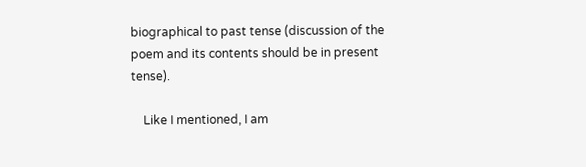biographical to past tense (discussion of the poem and its contents should be in present tense).

    Like I mentioned, I am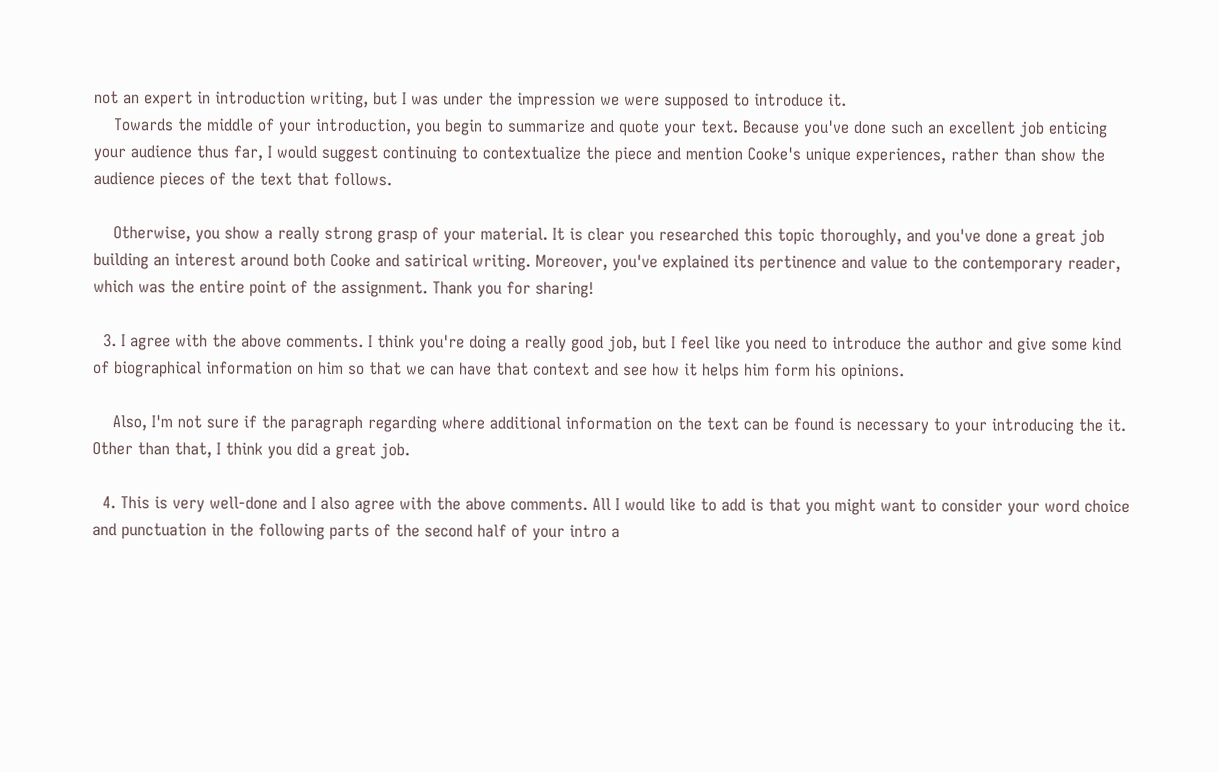not an expert in introduction writing, but I was under the impression we were supposed to introduce it.
    Towards the middle of your introduction, you begin to summarize and quote your text. Because you've done such an excellent job enticing your audience thus far, I would suggest continuing to contextualize the piece and mention Cooke's unique experiences, rather than show the audience pieces of the text that follows.

    Otherwise, you show a really strong grasp of your material. It is clear you researched this topic thoroughly, and you've done a great job building an interest around both Cooke and satirical writing. Moreover, you've explained its pertinence and value to the contemporary reader, which was the entire point of the assignment. Thank you for sharing!

  3. I agree with the above comments. I think you're doing a really good job, but I feel like you need to introduce the author and give some kind of biographical information on him so that we can have that context and see how it helps him form his opinions.

    Also, I'm not sure if the paragraph regarding where additional information on the text can be found is necessary to your introducing the it. Other than that, I think you did a great job.

  4. This is very well-done and I also agree with the above comments. All I would like to add is that you might want to consider your word choice and punctuation in the following parts of the second half of your intro a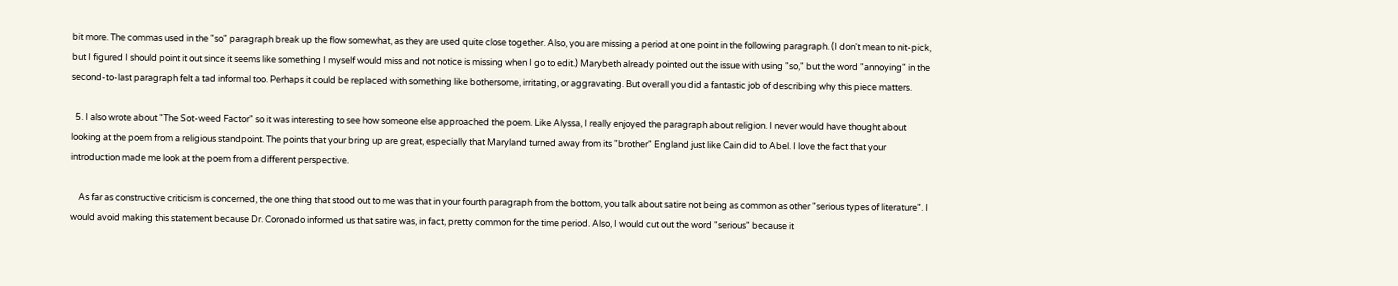bit more. The commas used in the "so" paragraph break up the flow somewhat, as they are used quite close together. Also, you are missing a period at one point in the following paragraph. (I don't mean to nit-pick, but I figured I should point it out since it seems like something I myself would miss and not notice is missing when I go to edit.) Marybeth already pointed out the issue with using "so," but the word "annoying" in the second-to-last paragraph felt a tad informal too. Perhaps it could be replaced with something like bothersome, irritating, or aggravating. But overall you did a fantastic job of describing why this piece matters.

  5. I also wrote about "The Sot-weed Factor" so it was interesting to see how someone else approached the poem. Like Alyssa, I really enjoyed the paragraph about religion. I never would have thought about looking at the poem from a religious standpoint. The points that your bring up are great, especially that Maryland turned away from its "brother" England just like Cain did to Abel. I love the fact that your introduction made me look at the poem from a different perspective.

    As far as constructive criticism is concerned, the one thing that stood out to me was that in your fourth paragraph from the bottom, you talk about satire not being as common as other "serious types of literature". I would avoid making this statement because Dr. Coronado informed us that satire was, in fact, pretty common for the time period. Also, I would cut out the word "serious" because it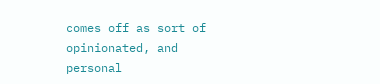comes off as sort of opinionated, and personal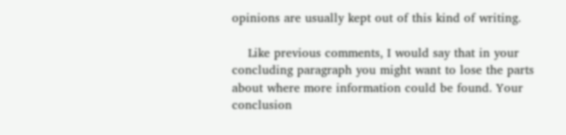opinions are usually kept out of this kind of writing.

    Like previous comments, I would say that in your concluding paragraph you might want to lose the parts about where more information could be found. Your conclusion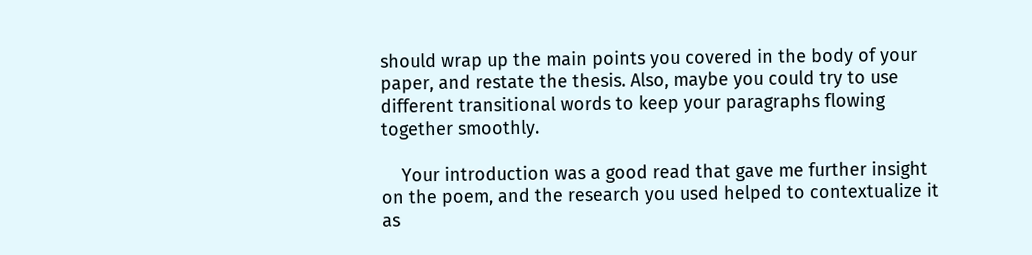should wrap up the main points you covered in the body of your paper, and restate the thesis. Also, maybe you could try to use different transitional words to keep your paragraphs flowing together smoothly.

    Your introduction was a good read that gave me further insight on the poem, and the research you used helped to contextualize it as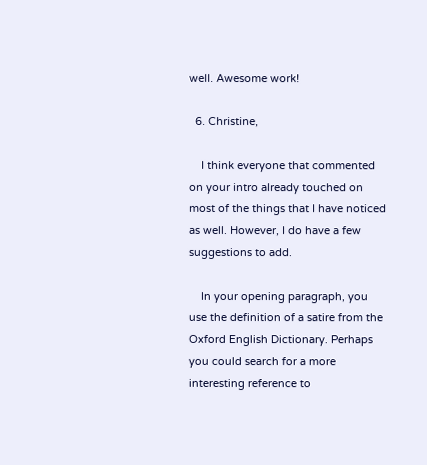well. Awesome work!

  6. Christine,

    I think everyone that commented on your intro already touched on most of the things that I have noticed as well. However, I do have a few suggestions to add.

    In your opening paragraph, you use the definition of a satire from the Oxford English Dictionary. Perhaps you could search for a more interesting reference to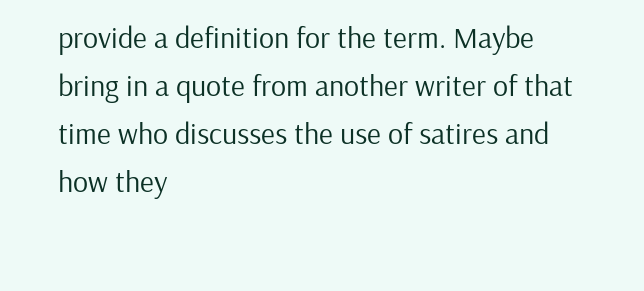provide a definition for the term. Maybe bring in a quote from another writer of that time who discusses the use of satires and how they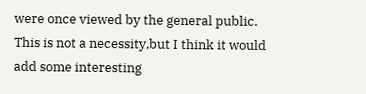were once viewed by the general public. This is not a necessity,but I think it would add some interesting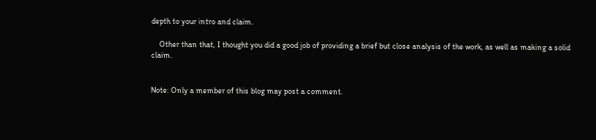depth to your intro and claim.

    Other than that, I thought you did a good job of providing a brief but close analysis of the work, as well as making a solid claim.


Note: Only a member of this blog may post a comment.